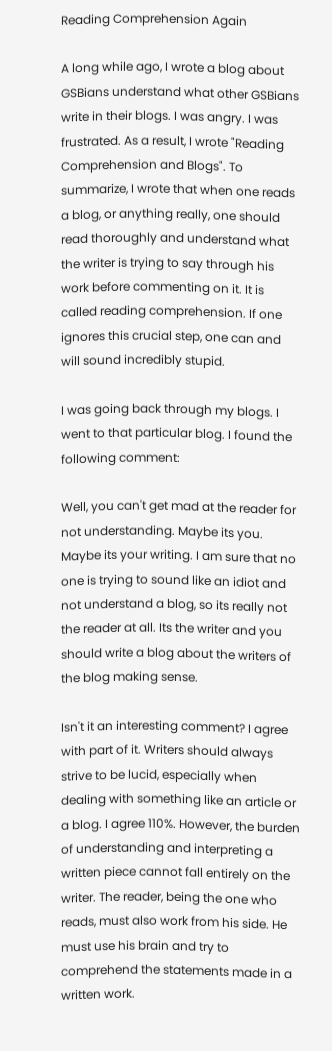Reading Comprehension Again

A long while ago, I wrote a blog about GSBians understand what other GSBians write in their blogs. I was angry. I was frustrated. As a result, I wrote "Reading Comprehension and Blogs". To summarize, I wrote that when one reads a blog, or anything really, one should read thoroughly and understand what the writer is trying to say through his work before commenting on it. It is called reading comprehension. If one ignores this crucial step, one can and will sound incredibly stupid.

I was going back through my blogs. I went to that particular blog. I found the following comment:

Well, you can't get mad at the reader for not understanding. Maybe its you. Maybe its your writing. I am sure that no one is trying to sound like an idiot and not understand a blog, so its really not the reader at all. Its the writer and you should write a blog about the writers of the blog making sense.

Isn't it an interesting comment? I agree with part of it. Writers should always strive to be lucid, especially when dealing with something like an article or a blog. I agree 110%. However, the burden of understanding and interpreting a written piece cannot fall entirely on the writer. The reader, being the one who reads, must also work from his side. He must use his brain and try to comprehend the statements made in a written work.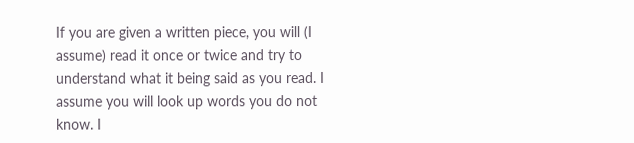If you are given a written piece, you will (I assume) read it once or twice and try to understand what it being said as you read. I assume you will look up words you do not know. I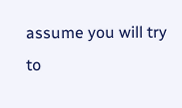assume you will try to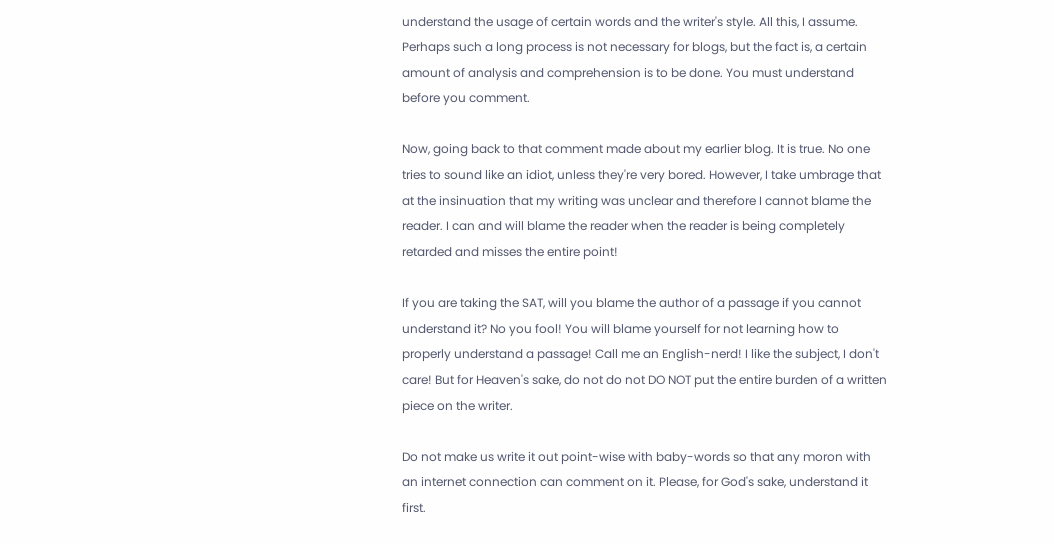understand the usage of certain words and the writer's style. All this, I assume. Perhaps such a long process is not necessary for blogs, but the fact is, a certain amount of analysis and comprehension is to be done. You must understand before you comment.

Now, going back to that comment made about my earlier blog. It is true. No one tries to sound like an idiot, unless they're very bored. However, I take umbrage that at the insinuation that my writing was unclear and therefore I cannot blame the reader. I can and will blame the reader when the reader is being completely retarded and misses the entire point!

If you are taking the SAT, will you blame the author of a passage if you cannot understand it? No you fool! You will blame yourself for not learning how to properly understand a passage! Call me an English-nerd! I like the subject, I don't care! But for Heaven's sake, do not do not DO NOT put the entire burden of a written piece on the writer.

Do not make us write it out point-wise with baby-words so that any moron with an internet connection can comment on it. Please, for God's sake, understand it first.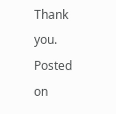Thank you.
Posted on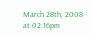March 28th, 2008 at 02:16pm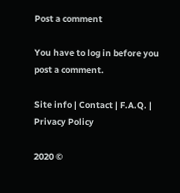Post a comment

You have to log in before you post a comment.

Site info | Contact | F.A.Q. | Privacy Policy

2020 ©